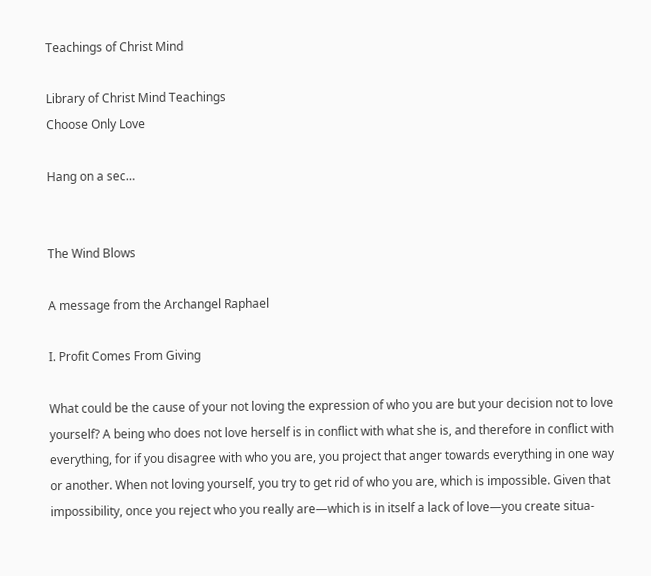Teachings of Christ Mind

Library of Christ Mind Teachings
Choose Only Love

Hang on a sec…


The Wind Blows

A message from the Archangel Raphael

I. Profit Comes From Giving

What could be the cause of your not loving the expression of who you are but your decision not to love yourself? A being who does not love herself is in conflict with what she is, and therefore in conflict with everything, for if you disagree with who you are, you project that anger towards everything in one way or another. When not loving yourself, you try to get rid of who you are, which is impossible. Given that impossibility, once you reject who you really are—which is in itself a lack of love—you create situa-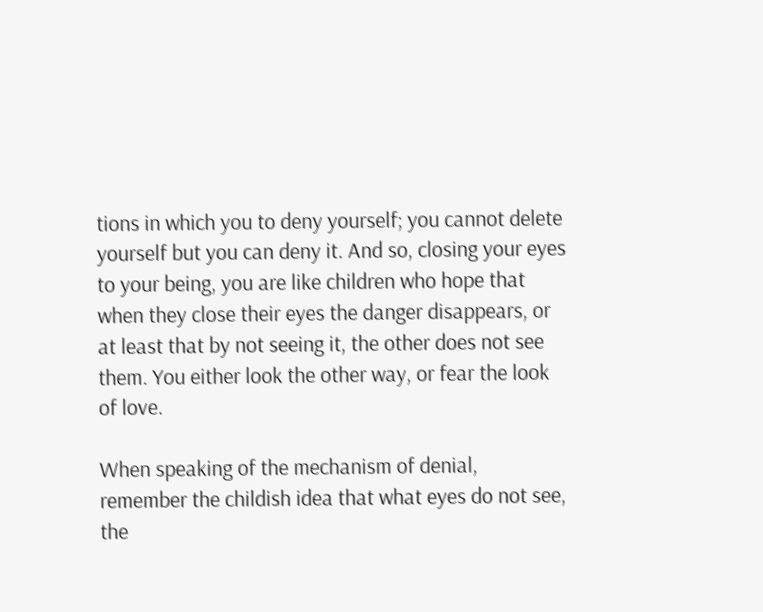tions in which you to deny yourself; you cannot delete yourself but you can deny it. And so, closing your eyes to your being, you are like children who hope that when they close their eyes the danger disappears, or at least that by not seeing it, the other does not see them. You either look the other way, or fear the look of love.

When speaking of the mechanism of denial, remember the childish idea that what eyes do not see, the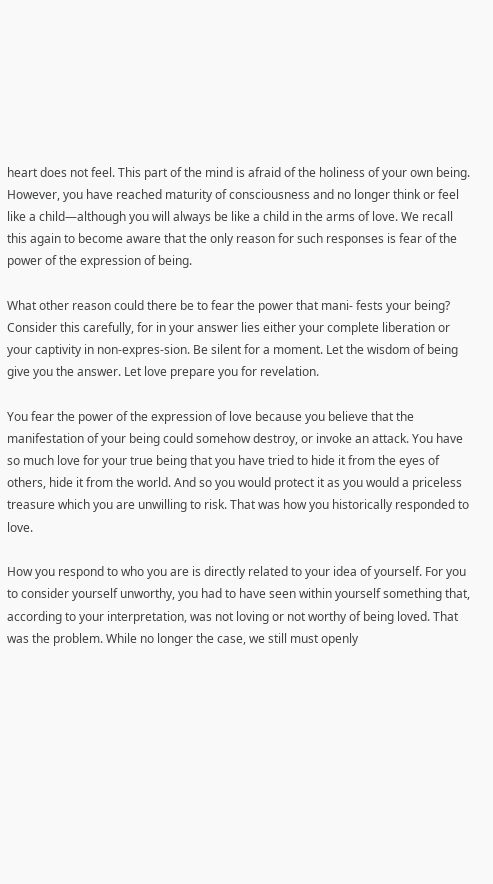heart does not feel. This part of the mind is afraid of the holiness of your own being. However, you have reached maturity of consciousness and no longer think or feel like a child—although you will always be like a child in the arms of love. We recall this again to become aware that the only reason for such responses is fear of the power of the expression of being.

What other reason could there be to fear the power that mani- fests your being? Consider this carefully, for in your answer lies either your complete liberation or your captivity in non-expres-sion. Be silent for a moment. Let the wisdom of being give you the answer. Let love prepare you for revelation.

You fear the power of the expression of love because you believe that the manifestation of your being could somehow destroy, or invoke an attack. You have so much love for your true being that you have tried to hide it from the eyes of others, hide it from the world. And so you would protect it as you would a priceless treasure which you are unwilling to risk. That was how you historically responded to love.

How you respond to who you are is directly related to your idea of yourself. For you to consider yourself unworthy, you had to have seen within yourself something that, according to your interpretation, was not loving or not worthy of being loved. That was the problem. While no longer the case, we still must openly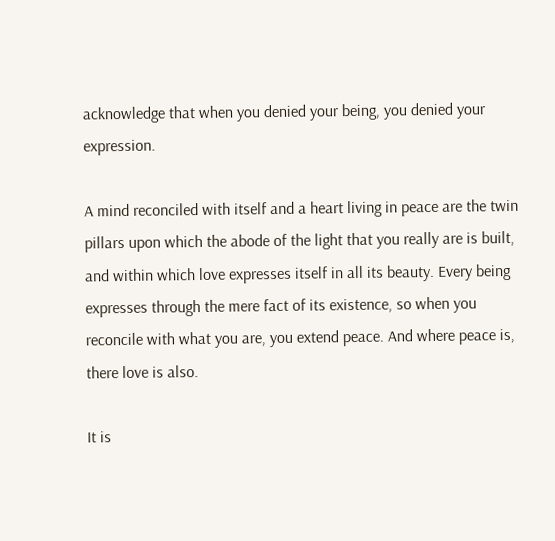acknowledge that when you denied your being, you denied your expression.

A mind reconciled with itself and a heart living in peace are the twin pillars upon which the abode of the light that you really are is built, and within which love expresses itself in all its beauty. Every being expresses through the mere fact of its existence, so when you reconcile with what you are, you extend peace. And where peace is, there love is also.

It is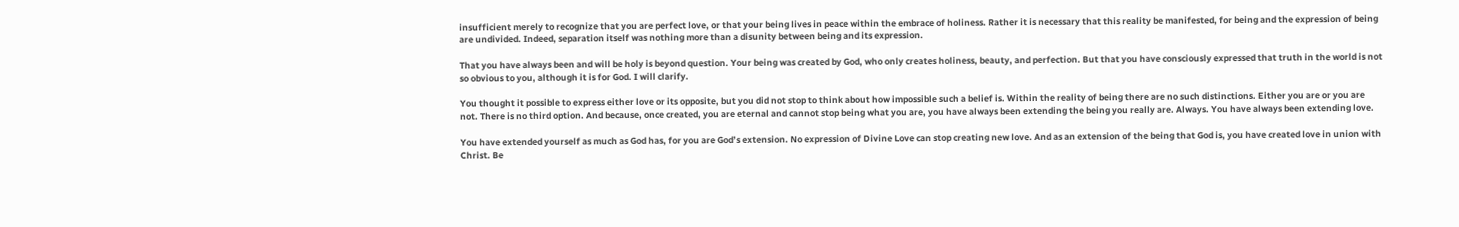insufficient merely to recognize that you are perfect love, or that your being lives in peace within the embrace of holiness. Rather it is necessary that this reality be manifested, for being and the expression of being are undivided. Indeed, separation itself was nothing more than a disunity between being and its expression.

That you have always been and will be holy is beyond question. Your being was created by God, who only creates holiness, beauty, and perfection. But that you have consciously expressed that truth in the world is not so obvious to you, although it is for God. I will clarify.

You thought it possible to express either love or its opposite, but you did not stop to think about how impossible such a belief is. Within the reality of being there are no such distinctions. Either you are or you are not. There is no third option. And because, once created, you are eternal and cannot stop being what you are, you have always been extending the being you really are. Always. You have always been extending love.

You have extended yourself as much as God has, for you are God’s extension. No expression of Divine Love can stop creating new love. And as an extension of the being that God is, you have created love in union with Christ. Be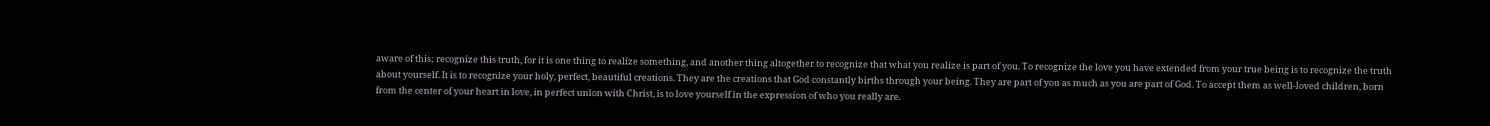aware of this; recognize this truth, for it is one thing to realize something, and another thing altogether to recognize that what you realize is part of you. To recognize the love you have extended from your true being is to recognize the truth about yourself. It is to recognize your holy, perfect, beautiful creations. They are the creations that God constantly births through your being. They are part of you as much as you are part of God. To accept them as well-loved children, born from the center of your heart in love, in perfect union with Christ, is to love yourself in the expression of who you really are.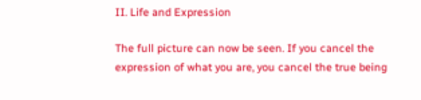II. Life and Expression

The full picture can now be seen. If you cancel the expression of what you are, you cancel the true being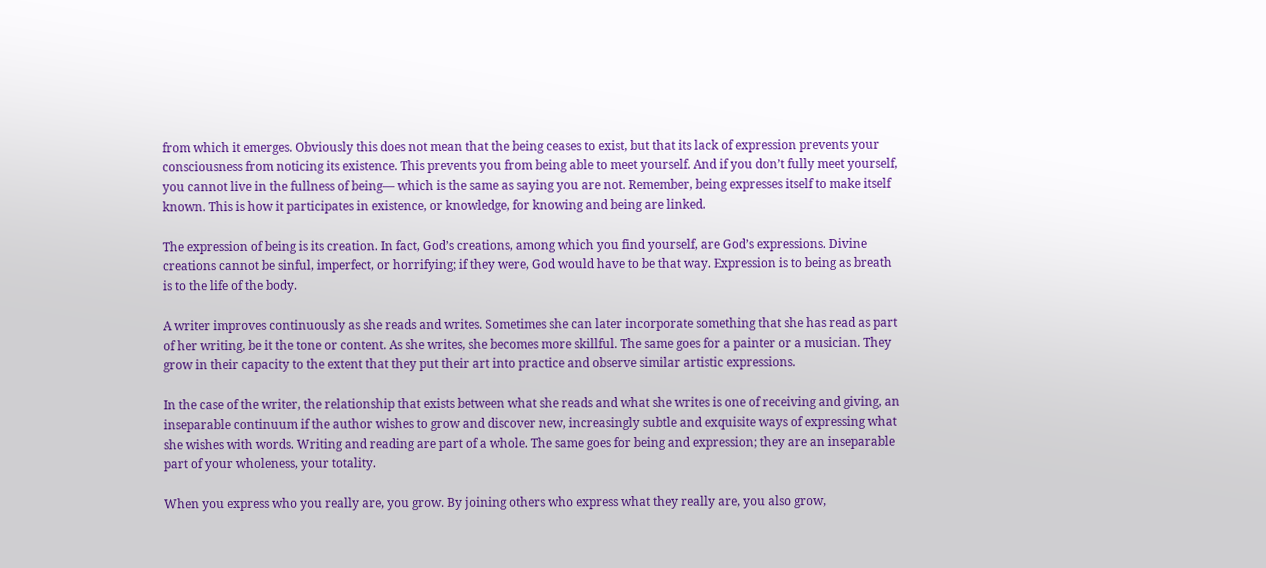from which it emerges. Obviously this does not mean that the being ceases to exist, but that its lack of expression prevents your consciousness from noticing its existence. This prevents you from being able to meet yourself. And if you don’t fully meet yourself, you cannot live in the fullness of being— which is the same as saying you are not. Remember, being expresses itself to make itself known. This is how it participates in existence, or knowledge, for knowing and being are linked.

The expression of being is its creation. In fact, God’s creations, among which you find yourself, are God’s expressions. Divine creations cannot be sinful, imperfect, or horrifying; if they were, God would have to be that way. Expression is to being as breath is to the life of the body.

A writer improves continuously as she reads and writes. Sometimes she can later incorporate something that she has read as part of her writing, be it the tone or content. As she writes, she becomes more skillful. The same goes for a painter or a musician. They grow in their capacity to the extent that they put their art into practice and observe similar artistic expressions.

In the case of the writer, the relationship that exists between what she reads and what she writes is one of receiving and giving, an inseparable continuum if the author wishes to grow and discover new, increasingly subtle and exquisite ways of expressing what she wishes with words. Writing and reading are part of a whole. The same goes for being and expression; they are an inseparable part of your wholeness, your totality.

When you express who you really are, you grow. By joining others who express what they really are, you also grow,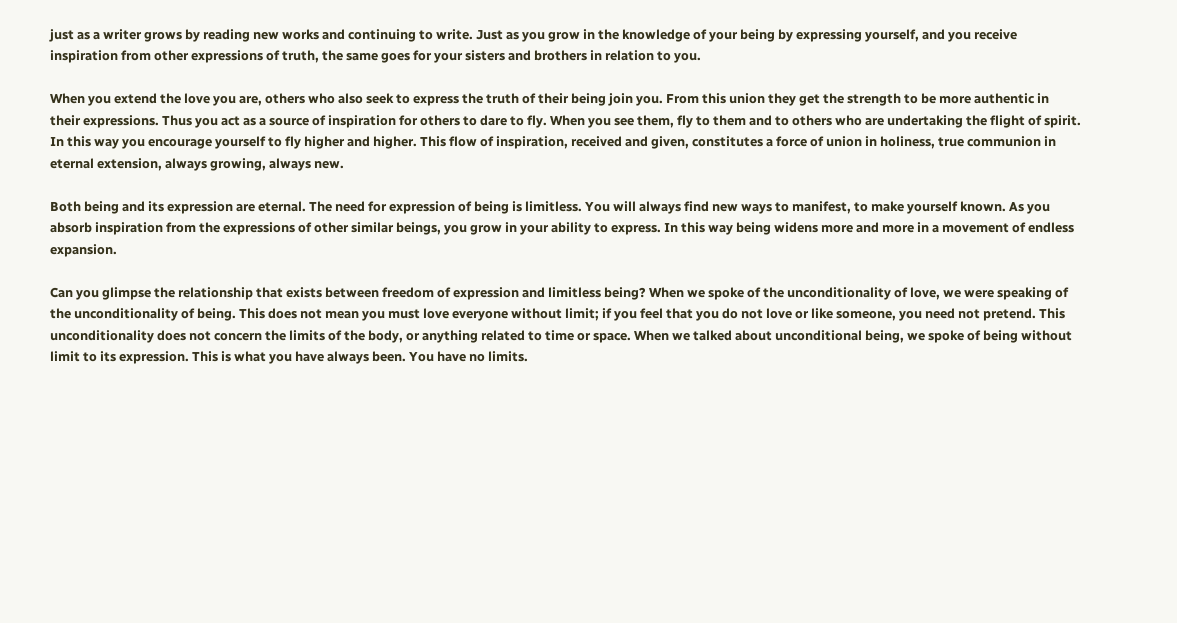just as a writer grows by reading new works and continuing to write. Just as you grow in the knowledge of your being by expressing yourself, and you receive inspiration from other expressions of truth, the same goes for your sisters and brothers in relation to you.

When you extend the love you are, others who also seek to express the truth of their being join you. From this union they get the strength to be more authentic in their expressions. Thus you act as a source of inspiration for others to dare to fly. When you see them, fly to them and to others who are undertaking the flight of spirit. In this way you encourage yourself to fly higher and higher. This flow of inspiration, received and given, constitutes a force of union in holiness, true communion in eternal extension, always growing, always new.

Both being and its expression are eternal. The need for expression of being is limitless. You will always find new ways to manifest, to make yourself known. As you absorb inspiration from the expressions of other similar beings, you grow in your ability to express. In this way being widens more and more in a movement of endless expansion.

Can you glimpse the relationship that exists between freedom of expression and limitless being? When we spoke of the unconditionality of love, we were speaking of the unconditionality of being. This does not mean you must love everyone without limit; if you feel that you do not love or like someone, you need not pretend. This unconditionality does not concern the limits of the body, or anything related to time or space. When we talked about unconditional being, we spoke of being without limit to its expression. This is what you have always been. You have no limits.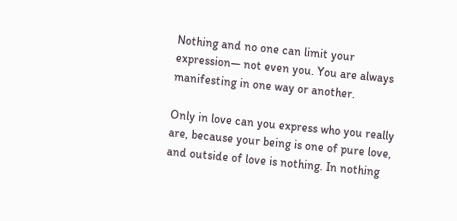Nothing and no one can limit your expression— not even you. You are always manifesting in one way or another.

Only in love can you express who you really are, because your being is one of pure love, and outside of love is nothing. In nothing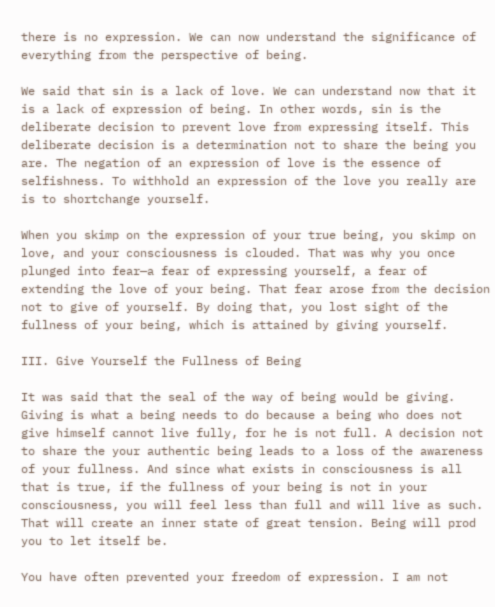there is no expression. We can now understand the significance of everything from the perspective of being.

We said that sin is a lack of love. We can understand now that it is a lack of expression of being. In other words, sin is the deliberate decision to prevent love from expressing itself. This deliberate decision is a determination not to share the being you are. The negation of an expression of love is the essence of selfishness. To withhold an expression of the love you really are is to shortchange yourself.

When you skimp on the expression of your true being, you skimp on love, and your consciousness is clouded. That was why you once plunged into fear—a fear of expressing yourself, a fear of extending the love of your being. That fear arose from the decision not to give of yourself. By doing that, you lost sight of the fullness of your being, which is attained by giving yourself.

III. Give Yourself the Fullness of Being

It was said that the seal of the way of being would be giving. Giving is what a being needs to do because a being who does not give himself cannot live fully, for he is not full. A decision not to share the your authentic being leads to a loss of the awareness of your fullness. And since what exists in consciousness is all that is true, if the fullness of your being is not in your consciousness, you will feel less than full and will live as such. That will create an inner state of great tension. Being will prod you to let itself be.

You have often prevented your freedom of expression. I am not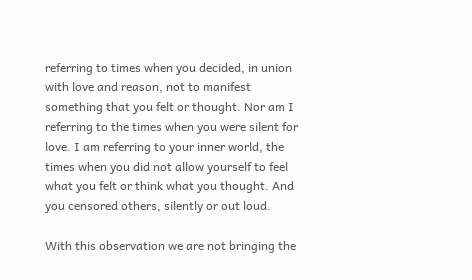referring to times when you decided, in union with love and reason, not to manifest something that you felt or thought. Nor am I referring to the times when you were silent for love. I am referring to your inner world, the times when you did not allow yourself to feel what you felt or think what you thought. And you censored others, silently or out loud.

With this observation we are not bringing the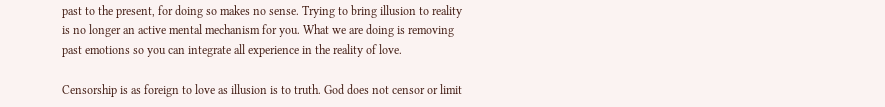past to the present, for doing so makes no sense. Trying to bring illusion to reality is no longer an active mental mechanism for you. What we are doing is removing past emotions so you can integrate all experience in the reality of love.

Censorship is as foreign to love as illusion is to truth. God does not censor or limit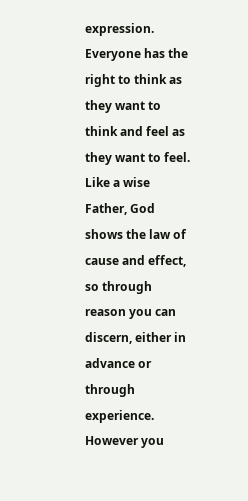expression. Everyone has the right to think as they want to think and feel as they want to feel. Like a wise Father, God shows the law of cause and effect, so through reason you can discern, either in advance or through experience. However you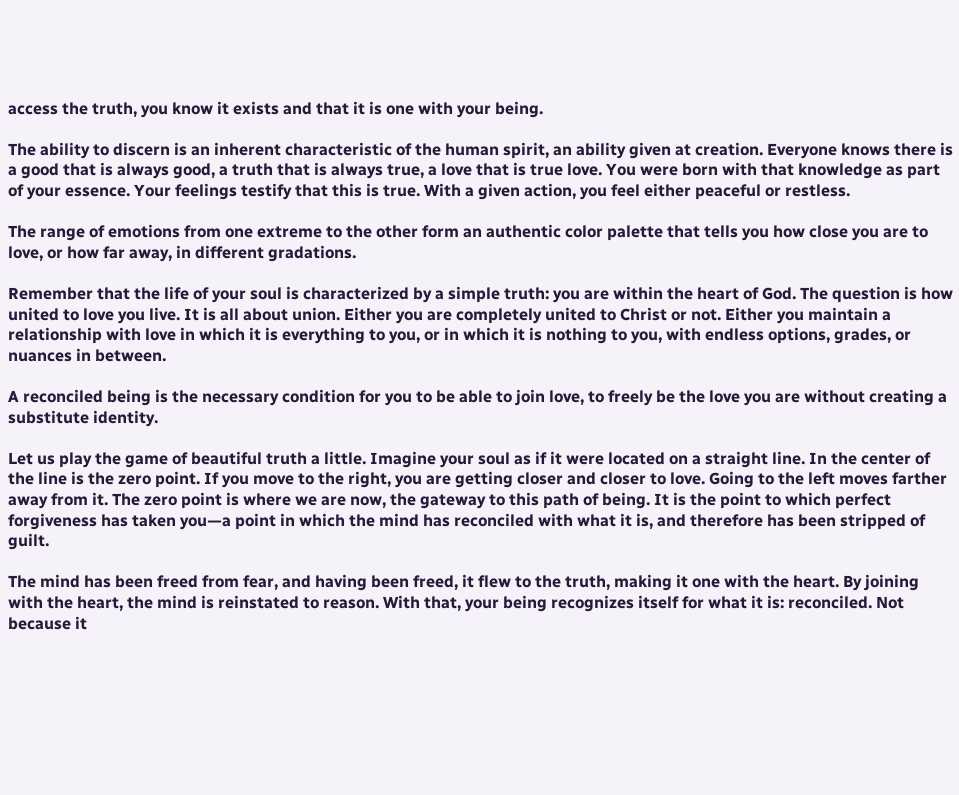access the truth, you know it exists and that it is one with your being.

The ability to discern is an inherent characteristic of the human spirit, an ability given at creation. Everyone knows there is a good that is always good, a truth that is always true, a love that is true love. You were born with that knowledge as part of your essence. Your feelings testify that this is true. With a given action, you feel either peaceful or restless.

The range of emotions from one extreme to the other form an authentic color palette that tells you how close you are to love, or how far away, in different gradations.

Remember that the life of your soul is characterized by a simple truth: you are within the heart of God. The question is how united to love you live. It is all about union. Either you are completely united to Christ or not. Either you maintain a relationship with love in which it is everything to you, or in which it is nothing to you, with endless options, grades, or nuances in between.

A reconciled being is the necessary condition for you to be able to join love, to freely be the love you are without creating a substitute identity.

Let us play the game of beautiful truth a little. Imagine your soul as if it were located on a straight line. In the center of the line is the zero point. If you move to the right, you are getting closer and closer to love. Going to the left moves farther away from it. The zero point is where we are now, the gateway to this path of being. It is the point to which perfect forgiveness has taken you—a point in which the mind has reconciled with what it is, and therefore has been stripped of guilt.

The mind has been freed from fear, and having been freed, it flew to the truth, making it one with the heart. By joining with the heart, the mind is reinstated to reason. With that, your being recognizes itself for what it is: reconciled. Not because it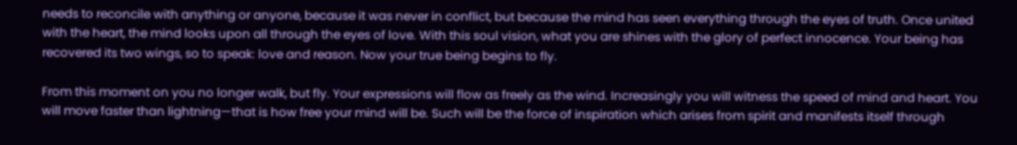needs to reconcile with anything or anyone, because it was never in conflict, but because the mind has seen everything through the eyes of truth. Once united with the heart, the mind looks upon all through the eyes of love. With this soul vision, what you are shines with the glory of perfect innocence. Your being has recovered its two wings, so to speak: love and reason. Now your true being begins to fly.

From this moment on you no longer walk, but fly. Your expressions will flow as freely as the wind. Increasingly you will witness the speed of mind and heart. You will move faster than lightning—that is how free your mind will be. Such will be the force of inspiration which arises from spirit and manifests itself through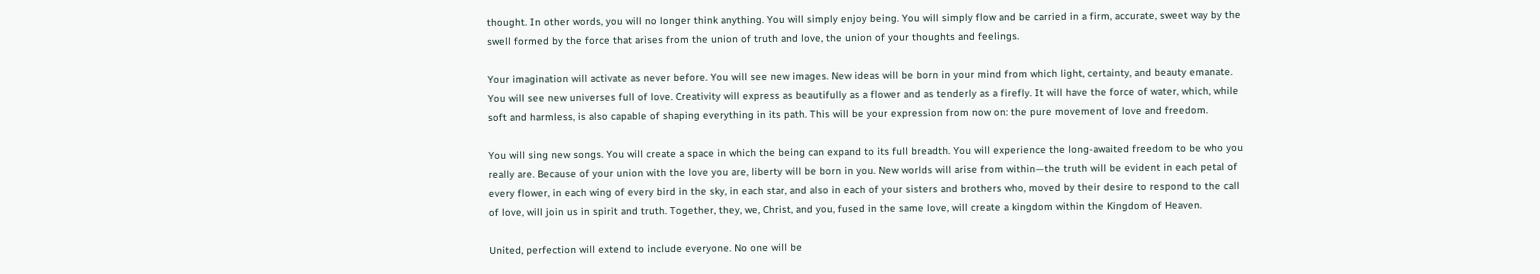thought. In other words, you will no longer think anything. You will simply enjoy being. You will simply flow and be carried in a firm, accurate, sweet way by the swell formed by the force that arises from the union of truth and love, the union of your thoughts and feelings.

Your imagination will activate as never before. You will see new images. New ideas will be born in your mind from which light, certainty, and beauty emanate. You will see new universes full of love. Creativity will express as beautifully as a flower and as tenderly as a firefly. It will have the force of water, which, while soft and harmless, is also capable of shaping everything in its path. This will be your expression from now on: the pure movement of love and freedom.

You will sing new songs. You will create a space in which the being can expand to its full breadth. You will experience the long-awaited freedom to be who you really are. Because of your union with the love you are, liberty will be born in you. New worlds will arise from within—the truth will be evident in each petal of every flower, in each wing of every bird in the sky, in each star, and also in each of your sisters and brothers who, moved by their desire to respond to the call of love, will join us in spirit and truth. Together, they, we, Christ, and you, fused in the same love, will create a kingdom within the Kingdom of Heaven.

United, perfection will extend to include everyone. No one will be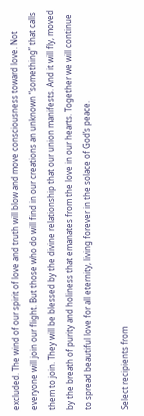excluded. The wind of our spirit of love and truth will blow and move consciousness toward love. Not everyone will join our flight. But those who do will find in our creations an unknown “something” that calls them to join. They will be blessed by the divine relationship that our union manifests. And it will fly, moved by the breath of purity and holiness that emanates from the love in our hearts. Together we will continue to spread beautiful love for all eternity, living forever in the solace of God’s peace.

Select recipients from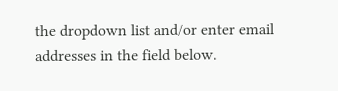the dropdown list and/or enter email addresses in the field below.